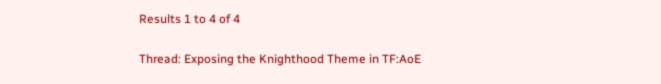Results 1 to 4 of 4

Thread: Exposing the Knighthood Theme in TF:AoE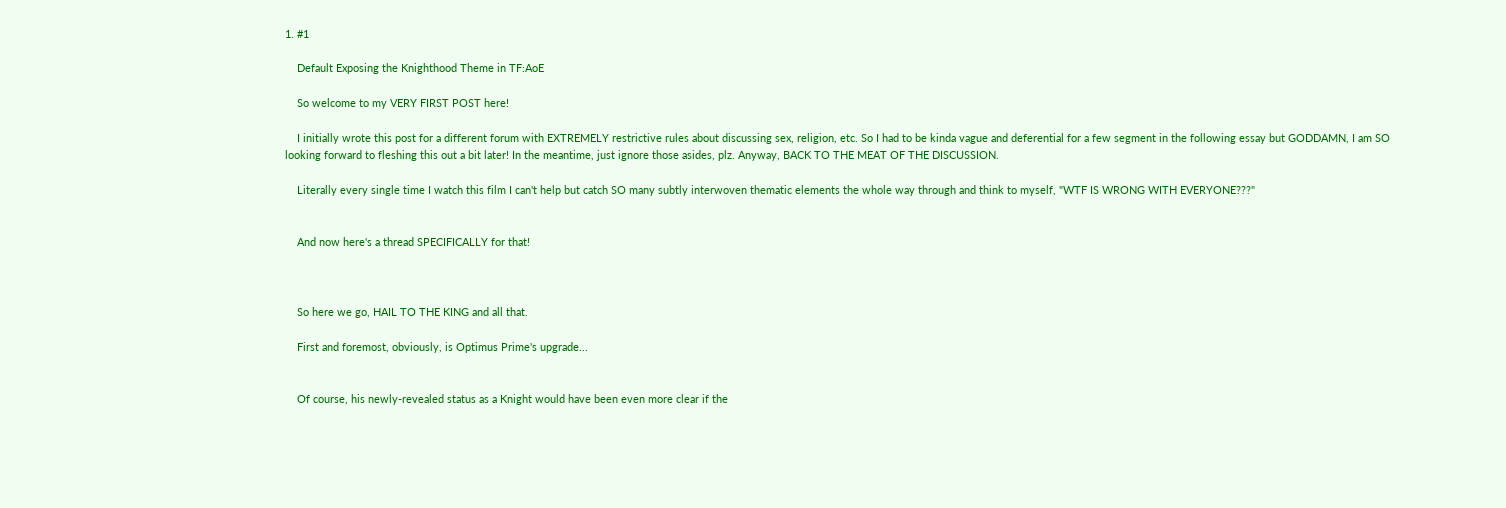1. #1

    Default Exposing the Knighthood Theme in TF:AoE

    So welcome to my VERY FIRST POST here!

    I initially wrote this post for a different forum with EXTREMELY restrictive rules about discussing sex, religion, etc. So I had to be kinda vague and deferential for a few segment in the following essay but GODDAMN, I am SO looking forward to fleshing this out a bit later! In the meantime, just ignore those asides, plz. Anyway, BACK TO THE MEAT OF THE DISCUSSION.

    Literally every single time I watch this film I can't help but catch SO many subtly interwoven thematic elements the whole way through and think to myself, "WTF IS WRONG WITH EVERYONE???"


    And now here's a thread SPECIFICALLY for that!



    So here we go, HAIL TO THE KING and all that.

    First and foremost, obviously, is Optimus Prime's upgrade...


    Of course, his newly-revealed status as a Knight would have been even more clear if the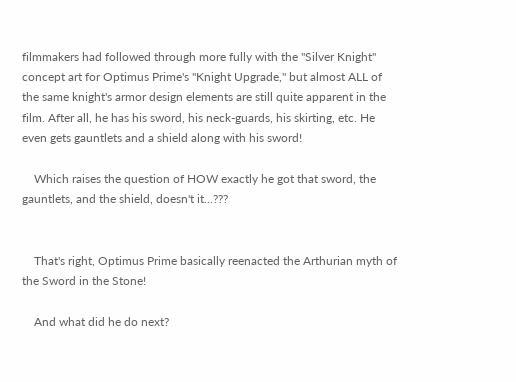filmmakers had followed through more fully with the "Silver Knight" concept art for Optimus Prime's "Knight Upgrade," but almost ALL of the same knight's armor design elements are still quite apparent in the film. After all, he has his sword, his neck-guards, his skirting, etc. He even gets gauntlets and a shield along with his sword!

    Which raises the question of HOW exactly he got that sword, the gauntlets, and the shield, doesn't it...???


    That's right, Optimus Prime basically reenacted the Arthurian myth of the Sword in the Stone!

    And what did he do next?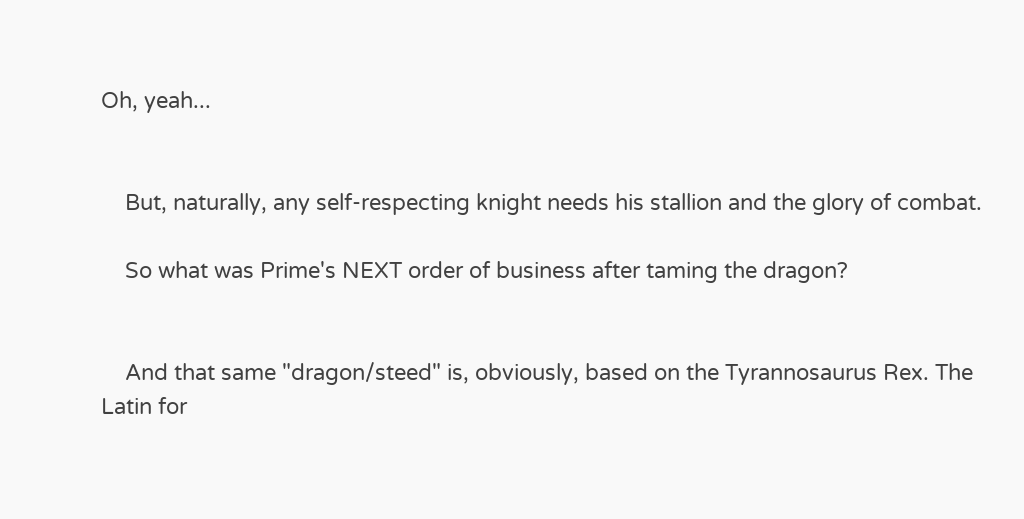Oh, yeah...


    But, naturally, any self-respecting knight needs his stallion and the glory of combat.

    So what was Prime's NEXT order of business after taming the dragon?


    And that same "dragon/steed" is, obviously, based on the Tyrannosaurus Rex. The Latin for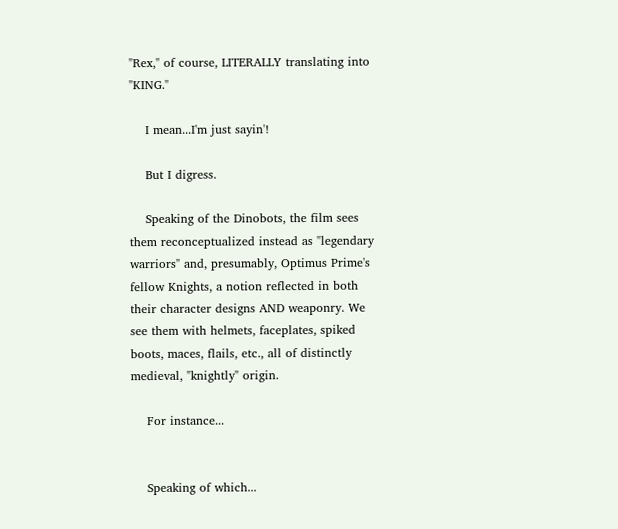"Rex," of course, LITERALLY translating into "KING."

    I mean...I'm just sayin'!

    But I digress.

    Speaking of the Dinobots, the film sees them reconceptualized instead as "legendary warriors" and, presumably, Optimus Prime's fellow Knights, a notion reflected in both their character designs AND weaponry. We see them with helmets, faceplates, spiked boots, maces, flails, etc., all of distinctly medieval, "knightly" origin.

    For instance...


    Speaking of which...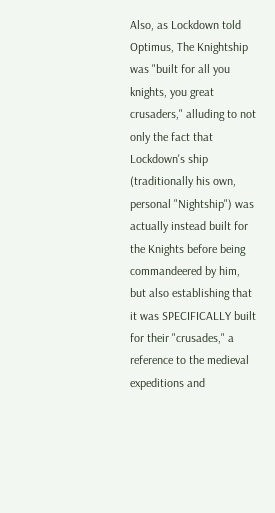Also, as Lockdown told Optimus, The Knightship was "built for all you knights, you great crusaders," alluding to not only the fact that Lockdown's ship (traditionally his own, personal "Nightship") was actually instead built for the Knights before being commandeered by him, but also establishing that it was SPECIFICALLY built for their "crusades," a reference to the medieval expeditions and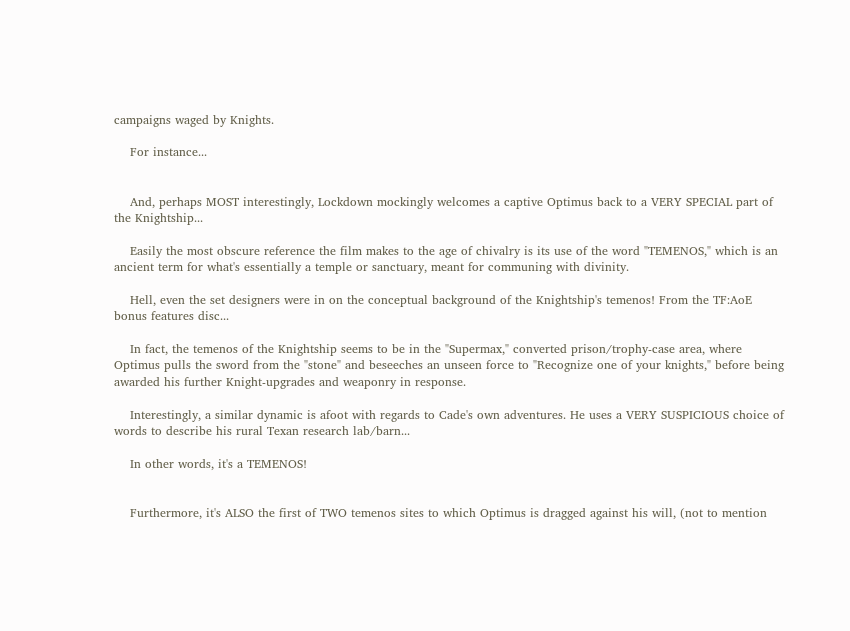campaigns waged by Knights.

    For instance...


    And, perhaps MOST interestingly, Lockdown mockingly welcomes a captive Optimus back to a VERY SPECIAL part of the Knightship...

    Easily the most obscure reference the film makes to the age of chivalry is its use of the word "TEMENOS," which is an ancient term for what's essentially a temple or sanctuary, meant for communing with divinity.

    Hell, even the set designers were in on the conceptual background of the Knightship's temenos! From the TF:AoE bonus features disc...

    In fact, the temenos of the Knightship seems to be in the "Supermax," converted prison/trophy-case area, where Optimus pulls the sword from the "stone" and beseeches an unseen force to "Recognize one of your knights," before being awarded his further Knight-upgrades and weaponry in response.

    Interestingly, a similar dynamic is afoot with regards to Cade's own adventures. He uses a VERY SUSPICIOUS choice of words to describe his rural Texan research lab/barn...

    In other words, it's a TEMENOS!


    Furthermore, it's ALSO the first of TWO temenos sites to which Optimus is dragged against his will, (not to mention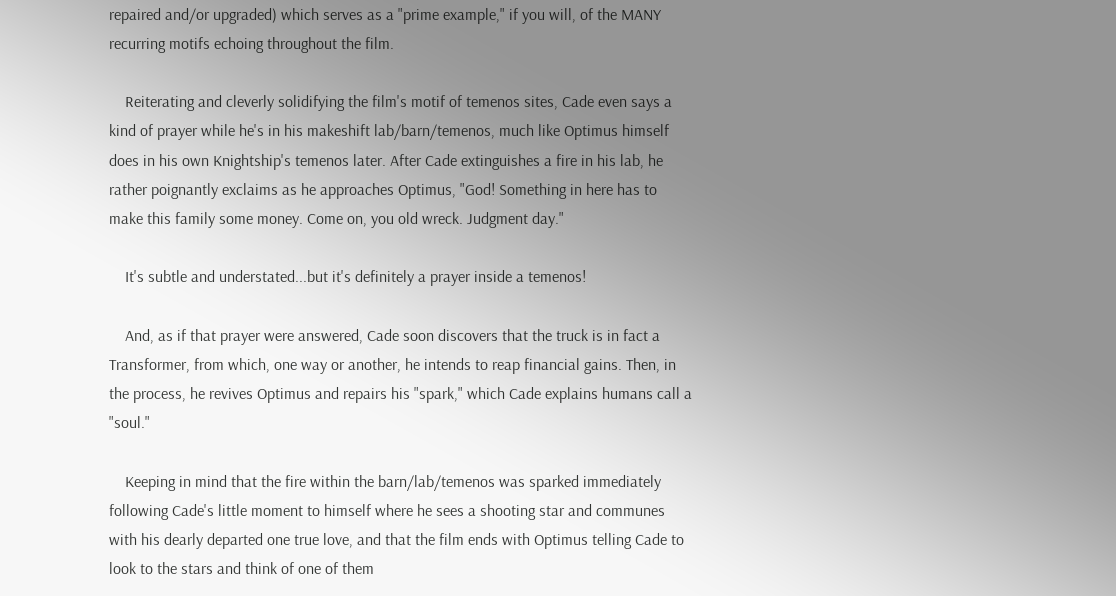repaired and/or upgraded) which serves as a "prime example," if you will, of the MANY recurring motifs echoing throughout the film.

    Reiterating and cleverly solidifying the film's motif of temenos sites, Cade even says a kind of prayer while he's in his makeshift lab/barn/temenos, much like Optimus himself does in his own Knightship's temenos later. After Cade extinguishes a fire in his lab, he rather poignantly exclaims as he approaches Optimus, "God! Something in here has to make this family some money. Come on, you old wreck. Judgment day."

    It's subtle and understated...but it's definitely a prayer inside a temenos!

    And, as if that prayer were answered, Cade soon discovers that the truck is in fact a Transformer, from which, one way or another, he intends to reap financial gains. Then, in the process, he revives Optimus and repairs his "spark," which Cade explains humans call a "soul."

    Keeping in mind that the fire within the barn/lab/temenos was sparked immediately following Cade's little moment to himself where he sees a shooting star and communes with his dearly departed one true love, and that the film ends with Optimus telling Cade to look to the stars and think of one of them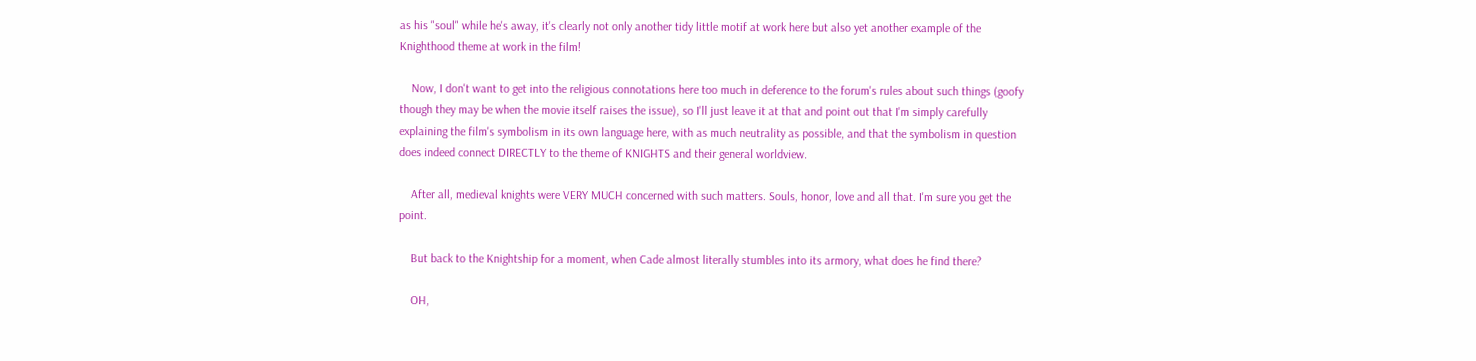as his "soul" while he's away, it's clearly not only another tidy little motif at work here but also yet another example of the Knighthood theme at work in the film!

    Now, I don't want to get into the religious connotations here too much in deference to the forum's rules about such things (goofy though they may be when the movie itself raises the issue), so I'll just leave it at that and point out that I'm simply carefully explaining the film's symbolism in its own language here, with as much neutrality as possible, and that the symbolism in question does indeed connect DIRECTLY to the theme of KNIGHTS and their general worldview.

    After all, medieval knights were VERY MUCH concerned with such matters. Souls, honor, love and all that. I'm sure you get the point.

    But back to the Knightship for a moment, when Cade almost literally stumbles into its armory, what does he find there?

    OH,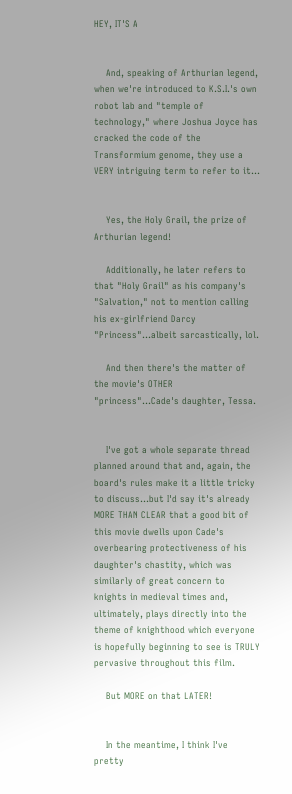HEY, IT'S A


    And, speaking of Arthurian legend, when we're introduced to K.S.I.'s own robot lab and "temple of technology," where Joshua Joyce has cracked the code of the Transformium genome, they use a VERY intriguing term to refer to it...


    Yes, the Holy Grail, the prize of Arthurian legend!

    Additionally, he later refers to that "Holy Grail" as his company's "Salvation," not to mention calling his ex-girlfriend Darcy "Princess"...albeit sarcastically, lol.

    And then there's the matter of the movie's OTHER "princess"...Cade's daughter, Tessa.


    I've got a whole separate thread planned around that and, again, the board's rules make it a little tricky to discuss...but I'd say it's already MORE THAN CLEAR that a good bit of this movie dwells upon Cade's overbearing protectiveness of his daughter's chastity, which was similarly of great concern to knights in medieval times and, ultimately, plays directly into the theme of knighthood which everyone is hopefully beginning to see is TRULY pervasive throughout this film.

    But MORE on that LATER!


    In the meantime, I think I've pretty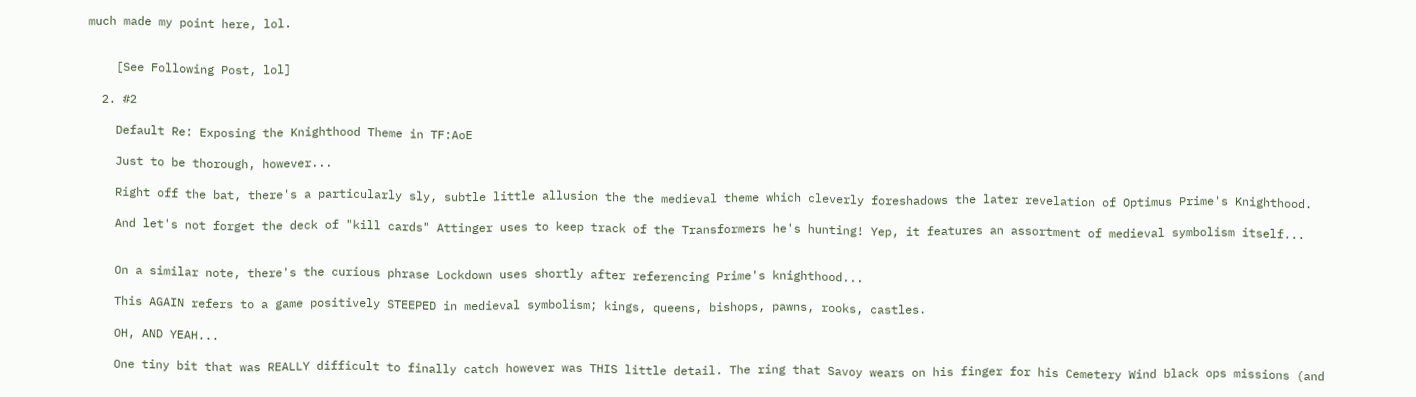much made my point here, lol.


    [See Following Post, lol]

  2. #2

    Default Re: Exposing the Knighthood Theme in TF:AoE

    Just to be thorough, however...

    Right off the bat, there's a particularly sly, subtle little allusion the the medieval theme which cleverly foreshadows the later revelation of Optimus Prime's Knighthood.

    And let's not forget the deck of "kill cards" Attinger uses to keep track of the Transformers he's hunting! Yep, it features an assortment of medieval symbolism itself...


    On a similar note, there's the curious phrase Lockdown uses shortly after referencing Prime's knighthood...

    This AGAIN refers to a game positively STEEPED in medieval symbolism; kings, queens, bishops, pawns, rooks, castles.

    OH, AND YEAH...

    One tiny bit that was REALLY difficult to finally catch however was THIS little detail. The ring that Savoy wears on his finger for his Cemetery Wind black ops missions (and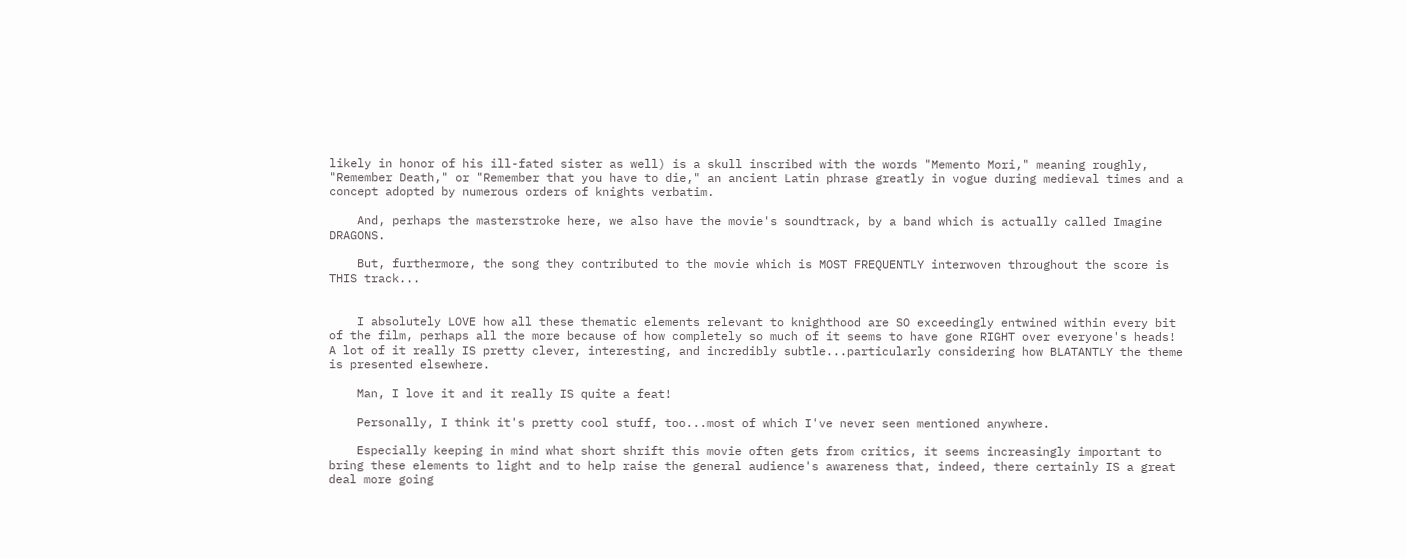likely in honor of his ill-fated sister as well) is a skull inscribed with the words "Memento Mori," meaning roughly, "Remember Death," or "Remember that you have to die," an ancient Latin phrase greatly in vogue during medieval times and a concept adopted by numerous orders of knights verbatim.

    And, perhaps the masterstroke here, we also have the movie's soundtrack, by a band which is actually called Imagine DRAGONS.

    But, furthermore, the song they contributed to the movie which is MOST FREQUENTLY interwoven throughout the score is THIS track...


    I absolutely LOVE how all these thematic elements relevant to knighthood are SO exceedingly entwined within every bit of the film, perhaps all the more because of how completely so much of it seems to have gone RIGHT over everyone's heads! A lot of it really IS pretty clever, interesting, and incredibly subtle...particularly considering how BLATANTLY the theme is presented elsewhere.

    Man, I love it and it really IS quite a feat!

    Personally, I think it's pretty cool stuff, too...most of which I've never seen mentioned anywhere.

    Especially keeping in mind what short shrift this movie often gets from critics, it seems increasingly important to bring these elements to light and to help raise the general audience's awareness that, indeed, there certainly IS a great deal more going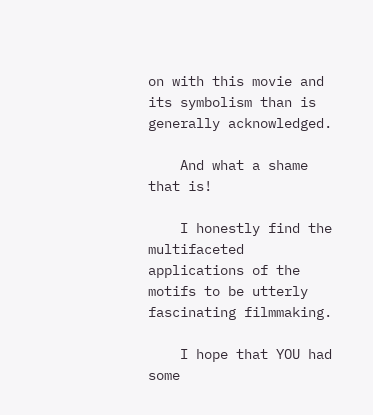on with this movie and its symbolism than is generally acknowledged.

    And what a shame that is!

    I honestly find the multifaceted applications of the motifs to be utterly fascinating filmmaking.

    I hope that YOU had some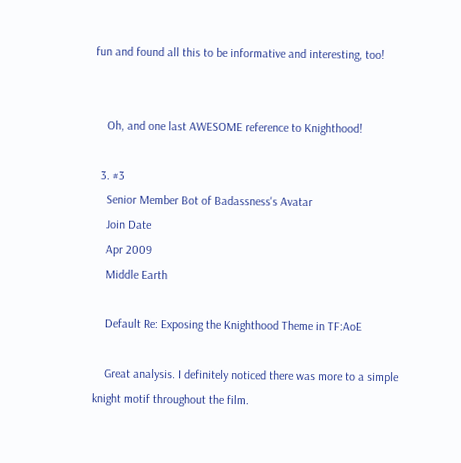fun and found all this to be informative and interesting, too!


    Oh, and one last AWESOME reference to Knighthood!

  3. #3
    Senior Member Bot of Badassness's Avatar
    Join Date
    Apr 2009
    Middle Earth

    Default Re: Exposing the Knighthood Theme in TF:AoE

    Great analysis. I definitely noticed there was more to a simple knight motif throughout the film.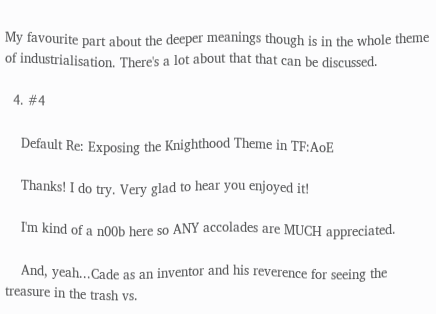My favourite part about the deeper meanings though is in the whole theme of industrialisation. There's a lot about that that can be discussed.

  4. #4

    Default Re: Exposing the Knighthood Theme in TF:AoE

    Thanks! I do try. Very glad to hear you enjoyed it!

    I'm kind of a n00b here so ANY accolades are MUCH appreciated.

    And, yeah...Cade as an inventor and his reverence for seeing the treasure in the trash vs.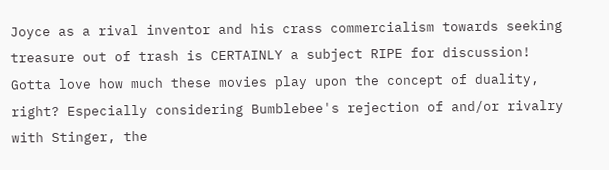Joyce as a rival inventor and his crass commercialism towards seeking treasure out of trash is CERTAINLY a subject RIPE for discussion! Gotta love how much these movies play upon the concept of duality, right? Especially considering Bumblebee's rejection of and/or rivalry with Stinger, the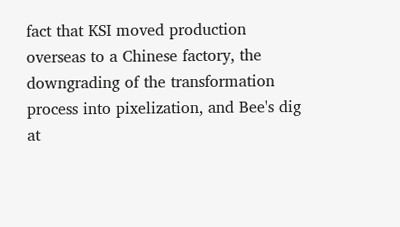fact that KSI moved production overseas to a Chinese factory, the downgrading of the transformation process into pixelization, and Bee's dig at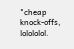"cheap knock-offs, lolololol.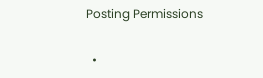Posting Permissions

  •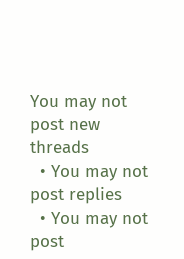You may not post new threads
  • You may not post replies
  • You may not post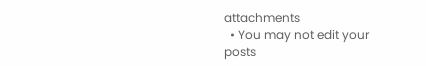attachments
  • You may not edit your posts